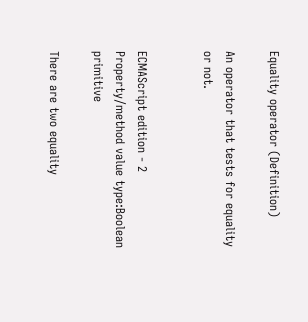Equality operator (Definition)

An operator that tests for equality or not.


ECMAScript edition - 2
Property/method value type:Boolean primitive

There are two equality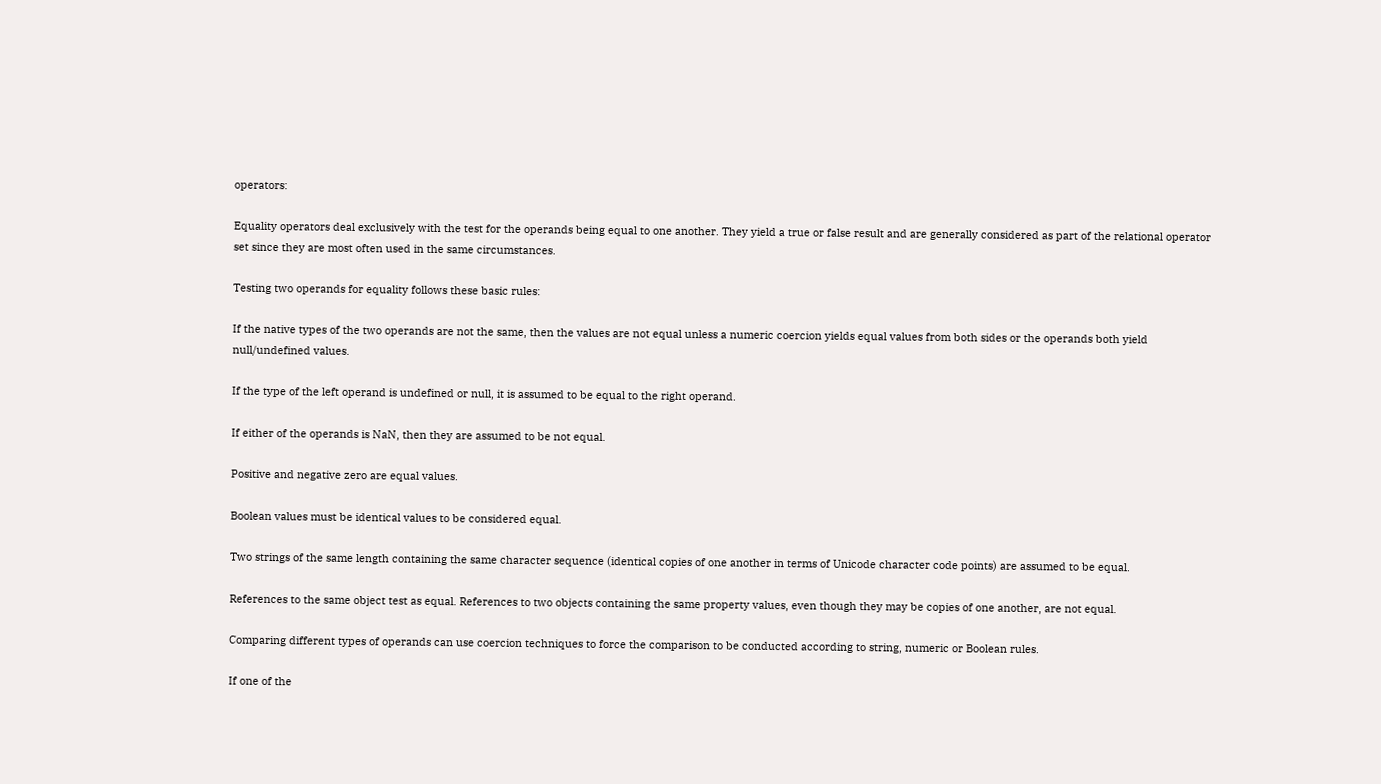operators:

Equality operators deal exclusively with the test for the operands being equal to one another. They yield a true or false result and are generally considered as part of the relational operator set since they are most often used in the same circumstances.

Testing two operands for equality follows these basic rules:

If the native types of the two operands are not the same, then the values are not equal unless a numeric coercion yields equal values from both sides or the operands both yield null/undefined values.

If the type of the left operand is undefined or null, it is assumed to be equal to the right operand.

If either of the operands is NaN, then they are assumed to be not equal.

Positive and negative zero are equal values.

Boolean values must be identical values to be considered equal.

Two strings of the same length containing the same character sequence (identical copies of one another in terms of Unicode character code points) are assumed to be equal.

References to the same object test as equal. References to two objects containing the same property values, even though they may be copies of one another, are not equal.

Comparing different types of operands can use coercion techniques to force the comparison to be conducted according to string, numeric or Boolean rules.

If one of the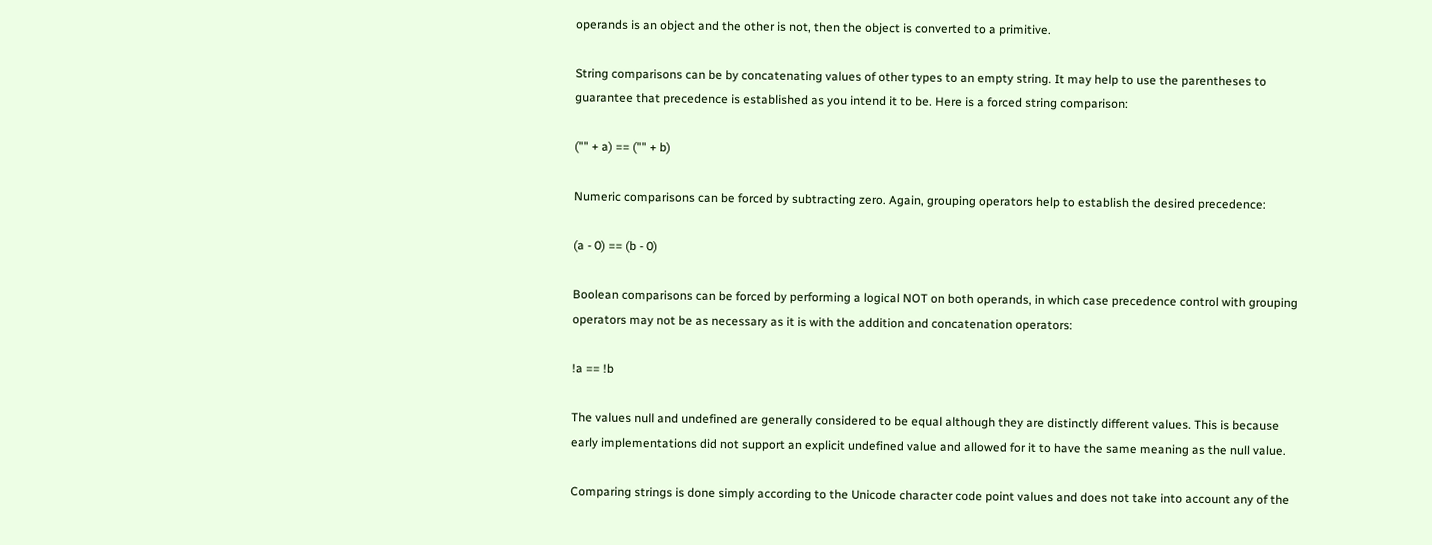operands is an object and the other is not, then the object is converted to a primitive.

String comparisons can be by concatenating values of other types to an empty string. It may help to use the parentheses to guarantee that precedence is established as you intend it to be. Here is a forced string comparison:

("" + a) == ("" + b)

Numeric comparisons can be forced by subtracting zero. Again, grouping operators help to establish the desired precedence:

(a - 0) == (b - 0)

Boolean comparisons can be forced by performing a logical NOT on both operands, in which case precedence control with grouping operators may not be as necessary as it is with the addition and concatenation operators:

!a == !b

The values null and undefined are generally considered to be equal although they are distinctly different values. This is because early implementations did not support an explicit undefined value and allowed for it to have the same meaning as the null value.

Comparing strings is done simply according to the Unicode character code point values and does not take into account any of the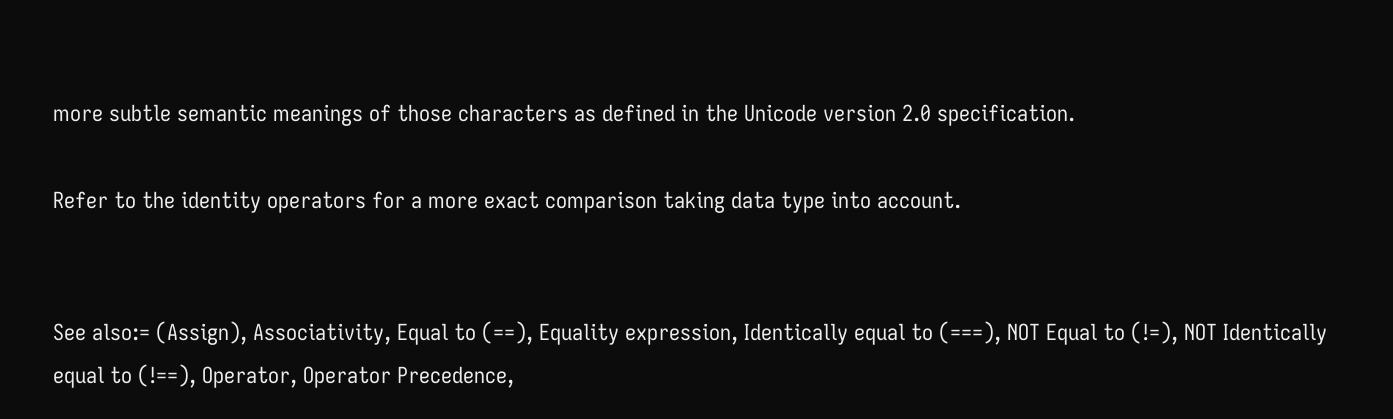more subtle semantic meanings of those characters as defined in the Unicode version 2.0 specification.

Refer to the identity operators for a more exact comparison taking data type into account.


See also:= (Assign), Associativity, Equal to (==), Equality expression, Identically equal to (===), NOT Equal to (!=), NOT Identically equal to (!==), Operator, Operator Precedence,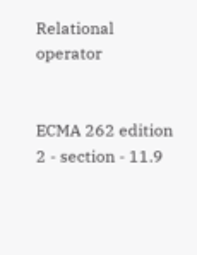Relational operator


ECMA 262 edition 2 - section - 11.9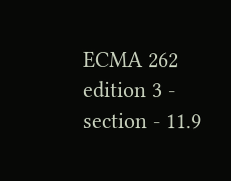ECMA 262 edition 3 - section - 11.9